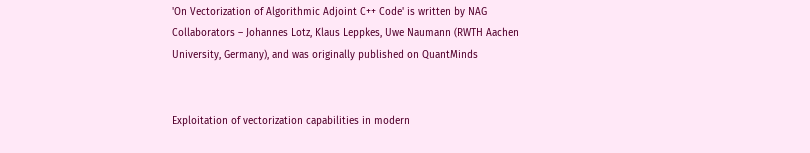'On Vectorization of Algorithmic Adjoint C++ Code' is written by NAG Collaborators – Johannes Lotz, Klaus Leppkes, Uwe Naumann (RWTH Aachen University, Germany), and was originally published on QuantMinds


Exploitation of vectorization capabilities in modern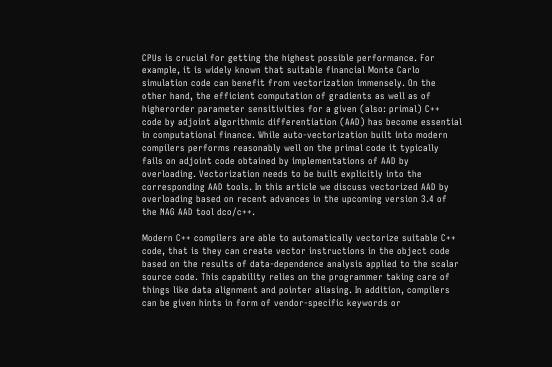CPUs is crucial for getting the highest possible performance. For example, it is widely known that suitable financial Monte Carlo simulation code can benefit from vectorization immensely. On the other hand, the efficient computation of gradients as well as of higherorder parameter sensitivities for a given (also: primal) C++ code by adjoint algorithmic differentiation (AAD) has become essential in computational finance. While auto-vectorization built into modern compilers performs reasonably well on the primal code it typically fails on adjoint code obtained by implementations of AAD by overloading. Vectorization needs to be built explicitly into the corresponding AAD tools. In this article we discuss vectorized AAD by overloading based on recent advances in the upcoming version 3.4 of the NAG AAD tool dco/c++.

Modern C++ compilers are able to automatically vectorize suitable C++ code, that is they can create vector instructions in the object code based on the results of data-dependence analysis applied to the scalar source code. This capability relies on the programmer taking care of things like data alignment and pointer aliasing. In addition, compilers can be given hints in form of vendor-specific keywords or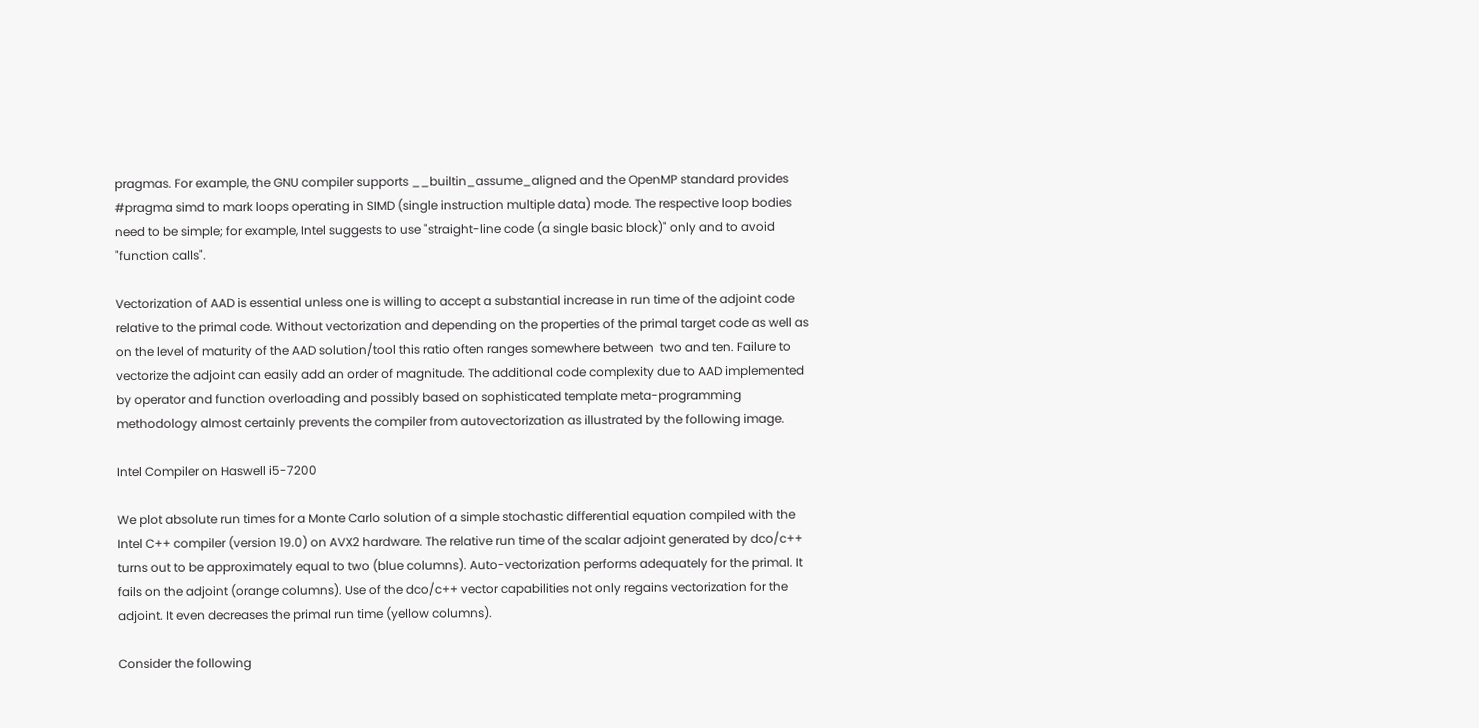pragmas. For example, the GNU compiler supports __builtin_assume_aligned and the OpenMP standard provides #pragma simd to mark loops operating in SIMD (single instruction multiple data) mode. The respective loop bodies need to be simple; for example, Intel suggests to use "straight-line code (a single basic block)" only and to avoid "function calls".

Vectorization of AAD is essential unless one is willing to accept a substantial increase in run time of the adjoint code relative to the primal code. Without vectorization and depending on the properties of the primal target code as well as on the level of maturity of the AAD solution/tool this ratio often ranges somewhere between  two and ten. Failure to vectorize the adjoint can easily add an order of magnitude. The additional code complexity due to AAD implemented by operator and function overloading and possibly based on sophisticated template meta-programming methodology almost certainly prevents the compiler from autovectorization as illustrated by the following image.

Intel Compiler on Haswell i5-7200

We plot absolute run times for a Monte Carlo solution of a simple stochastic differential equation compiled with the Intel C++ compiler (version 19.0) on AVX2 hardware. The relative run time of the scalar adjoint generated by dco/c++ turns out to be approximately equal to two (blue columns). Auto-vectorization performs adequately for the primal. It fails on the adjoint (orange columns). Use of the dco/c++ vector capabilities not only regains vectorization for the adjoint. It even decreases the primal run time (yellow columns).

Consider the following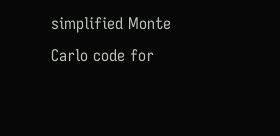simplified Monte Carlo code for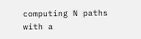computing N paths with a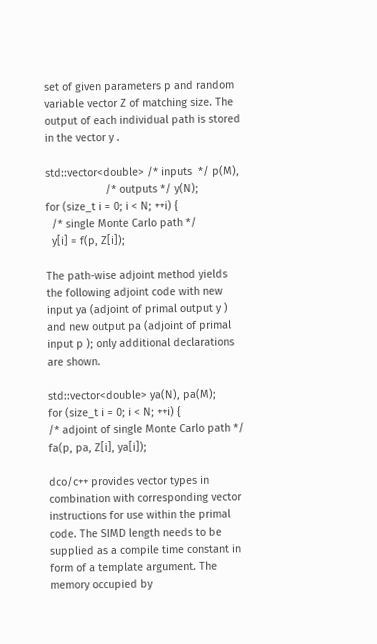set of given parameters p and random variable vector Z of matching size. The output of each individual path is stored in the vector y .

std::vector<double> /* inputs  */ p(M),
                    /* outputs */ y(N);
for (size_t i = 0; i < N; ++i) {
  /* single Monte Carlo path */
  y[i] = f(p, Z[i]);

The path-wise adjoint method yields the following adjoint code with new input ya (adjoint of primal output y ) and new output pa (adjoint of primal input p ); only additional declarations are shown.

std::vector<double> ya(N), pa(M);
for (size_t i = 0; i < N; ++i) {
/* adjoint of single Monte Carlo path */
fa(p, pa, Z[i], ya[i]);

dco/c++ provides vector types in combination with corresponding vector instructions for use within the primal code. The SIMD length needs to be supplied as a compile time constant in form of a template argument. The memory occupied by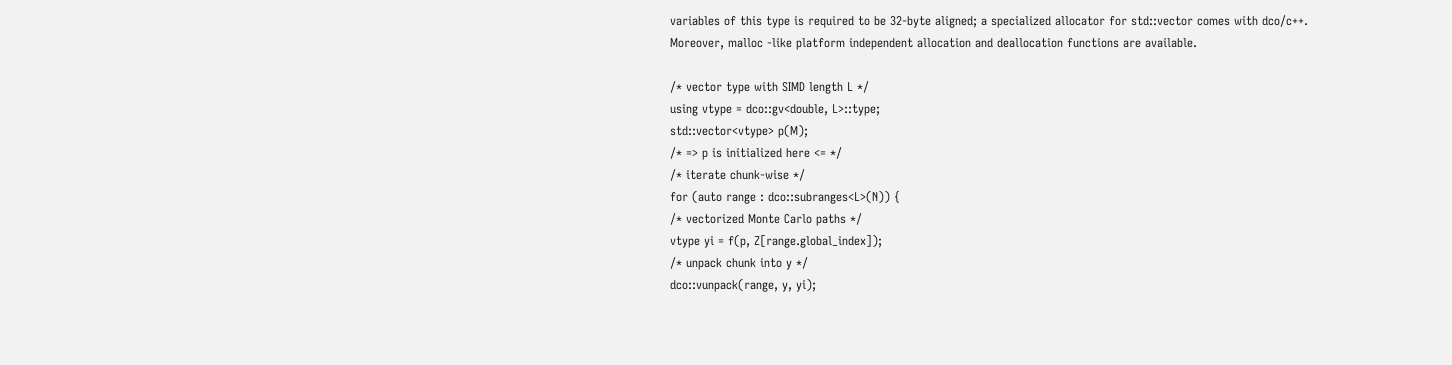variables of this type is required to be 32-byte aligned; a specialized allocator for std::vector comes with dco/c++. Moreover, malloc -like platform independent allocation and deallocation functions are available.

/* vector type with SIMD length L */
using vtype = dco::gv<double, L>::type;
std::vector<vtype> p(M);
/* => p is initialized here <= */
/* iterate chunk-wise */
for (auto range : dco::subranges<L>(N)) {
/* vectorized Monte Carlo paths */
vtype yi = f(p, Z[range.global_index]);
/* unpack chunk into y */
dco::vunpack(range, y, yi);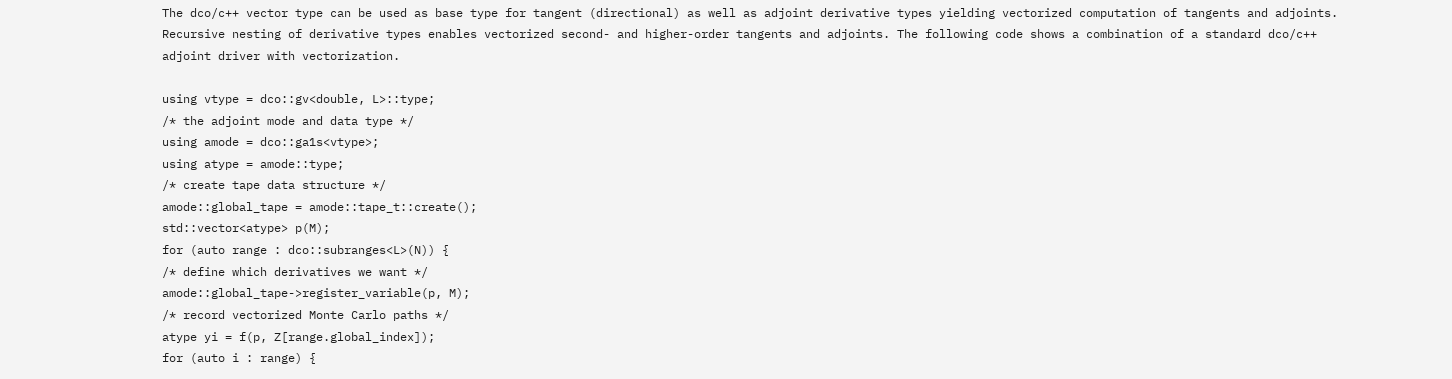The dco/c++ vector type can be used as base type for tangent (directional) as well as adjoint derivative types yielding vectorized computation of tangents and adjoints. Recursive nesting of derivative types enables vectorized second- and higher-order tangents and adjoints. The following code shows a combination of a standard dco/c++ adjoint driver with vectorization.

using vtype = dco::gv<double, L>::type;
/* the adjoint mode and data type */
using amode = dco::ga1s<vtype>;
using atype = amode::type;
/* create tape data structure */
amode::global_tape = amode::tape_t::create();
std::vector<atype> p(M);
for (auto range : dco::subranges<L>(N)) {
/* define which derivatives we want */
amode::global_tape->register_variable(p, M);
/* record vectorized Monte Carlo paths */
atype yi = f(p, Z[range.global_index]);
for (auto i : range) {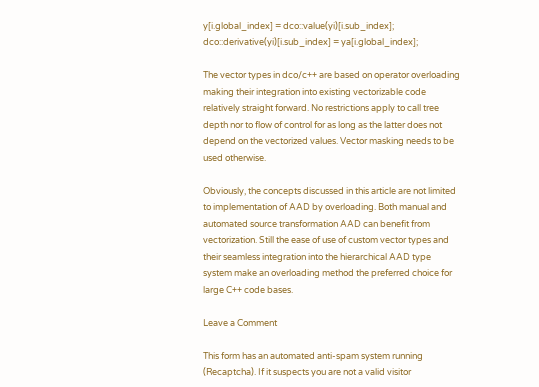y[i.global_index] = dco::value(yi)[i.sub_index];
dco::derivative(yi)[i.sub_index] = ya[i.global_index];

The vector types in dco/c++ are based on operator overloading making their integration into existing vectorizable code relatively straight forward. No restrictions apply to call tree depth nor to flow of control for as long as the latter does not depend on the vectorized values. Vector masking needs to be used otherwise.

Obviously, the concepts discussed in this article are not limited to implementation of AAD by overloading. Both manual and automated source transformation AAD can benefit from vectorization. Still the ease of use of custom vector types and their seamless integration into the hierarchical AAD type system make an overloading method the preferred choice for large C++ code bases.

Leave a Comment

This form has an automated anti-spam system running (Recaptcha). If it suspects you are not a valid visitor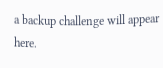a backup challenge will appear here.